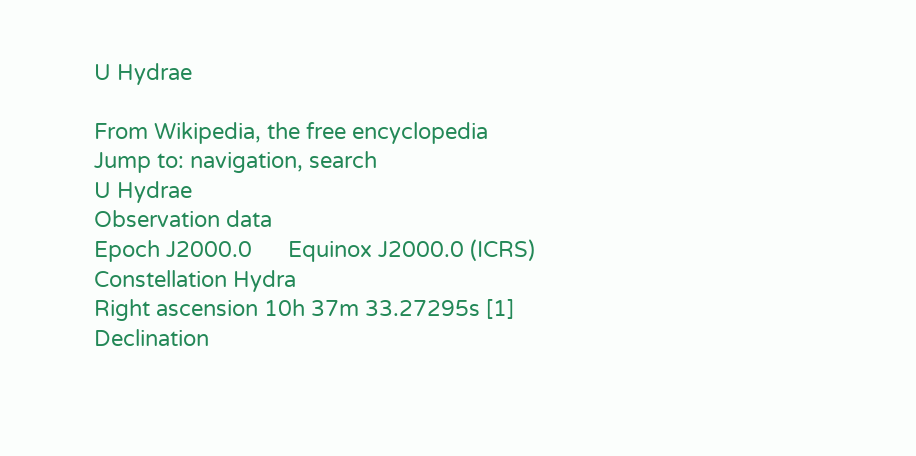U Hydrae

From Wikipedia, the free encyclopedia
Jump to: navigation, search
U Hydrae
Observation data
Epoch J2000.0      Equinox J2000.0 (ICRS)
Constellation Hydra
Right ascension 10h 37m 33.27295s [1]
Declination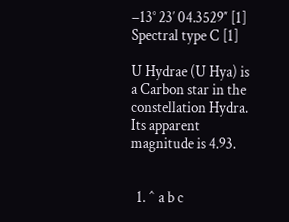−13° 23′ 04.3529″ [1]
Spectral type C [1]

U Hydrae (U Hya) is a Carbon star in the constellation Hydra. Its apparent magnitude is 4.93.


  1. ^ a b c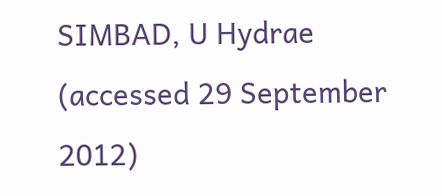SIMBAD, U Hydrae (accessed 29 September 2012)